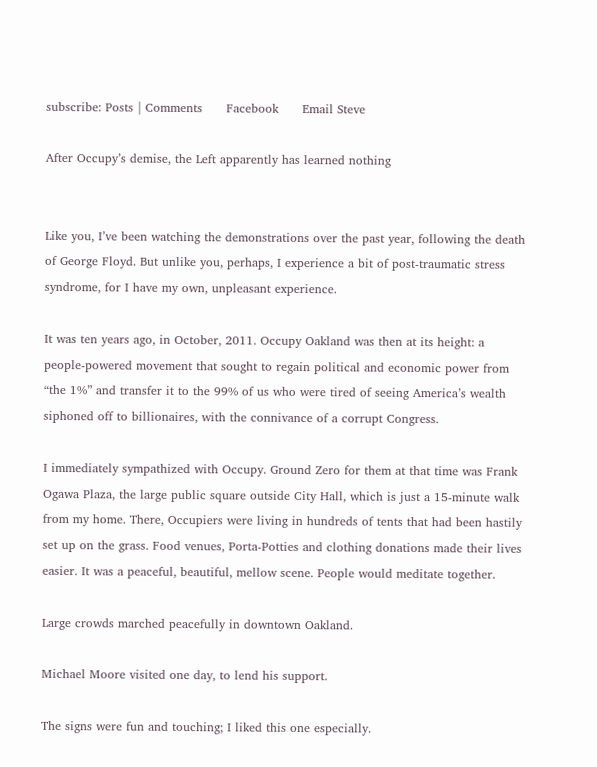subscribe: Posts | Comments      Facebook      Email Steve

After Occupy’s demise, the Left apparently has learned nothing


Like you, I’ve been watching the demonstrations over the past year, following the death of George Floyd. But unlike you, perhaps, I experience a bit of post-traumatic stress syndrome, for I have my own, unpleasant experience.

It was ten years ago, in October, 2011. Occupy Oakland was then at its height: a people-powered movement that sought to regain political and economic power from “the 1%” and transfer it to the 99% of us who were tired of seeing America’s wealth siphoned off to billionaires, with the connivance of a corrupt Congress.

I immediately sympathized with Occupy. Ground Zero for them at that time was Frank Ogawa Plaza, the large public square outside City Hall, which is just a 15-minute walk from my home. There, Occupiers were living in hundreds of tents that had been hastily set up on the grass. Food venues, Porta-Potties and clothing donations made their lives easier. It was a peaceful, beautiful, mellow scene. People would meditate together.

Large crowds marched peacefully in downtown Oakland.

Michael Moore visited one day, to lend his support.

The signs were fun and touching; I liked this one especially.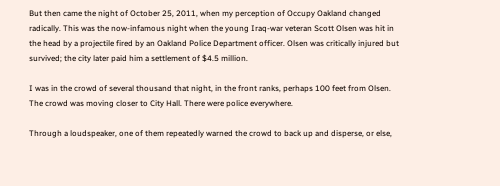But then came the night of October 25, 2011, when my perception of Occupy Oakland changed radically. This was the now-infamous night when the young Iraq-war veteran Scott Olsen was hit in the head by a projectile fired by an Oakland Police Department officer. Olsen was critically injured but survived; the city later paid him a settlement of $4.5 million.

I was in the crowd of several thousand that night, in the front ranks, perhaps 100 feet from Olsen. The crowd was moving closer to City Hall. There were police everywhere.

Through a loudspeaker, one of them repeatedly warned the crowd to back up and disperse, or else,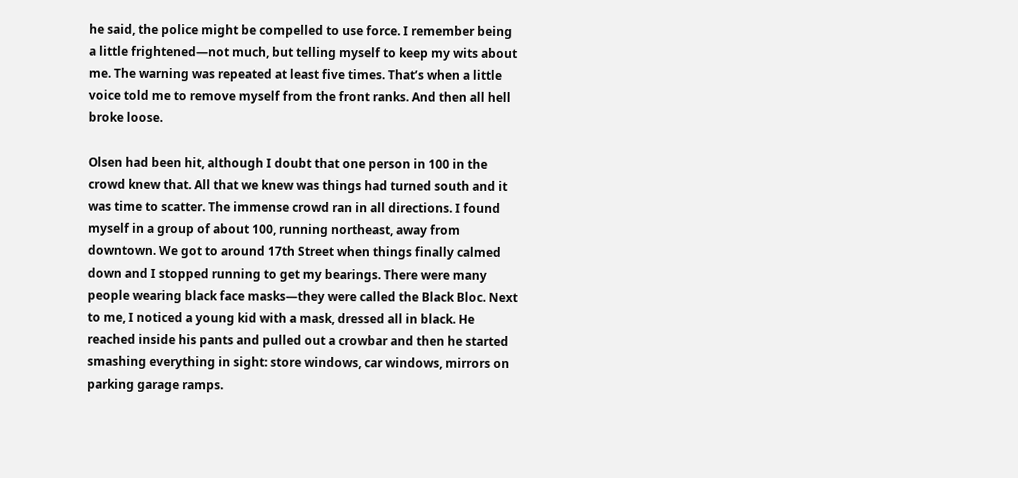he said, the police might be compelled to use force. I remember being a little frightened—not much, but telling myself to keep my wits about me. The warning was repeated at least five times. That’s when a little voice told me to remove myself from the front ranks. And then all hell broke loose.

Olsen had been hit, although I doubt that one person in 100 in the crowd knew that. All that we knew was things had turned south and it was time to scatter. The immense crowd ran in all directions. I found myself in a group of about 100, running northeast, away from downtown. We got to around 17th Street when things finally calmed down and I stopped running to get my bearings. There were many people wearing black face masks—they were called the Black Bloc. Next to me, I noticed a young kid with a mask, dressed all in black. He reached inside his pants and pulled out a crowbar and then he started smashing everything in sight: store windows, car windows, mirrors on parking garage ramps.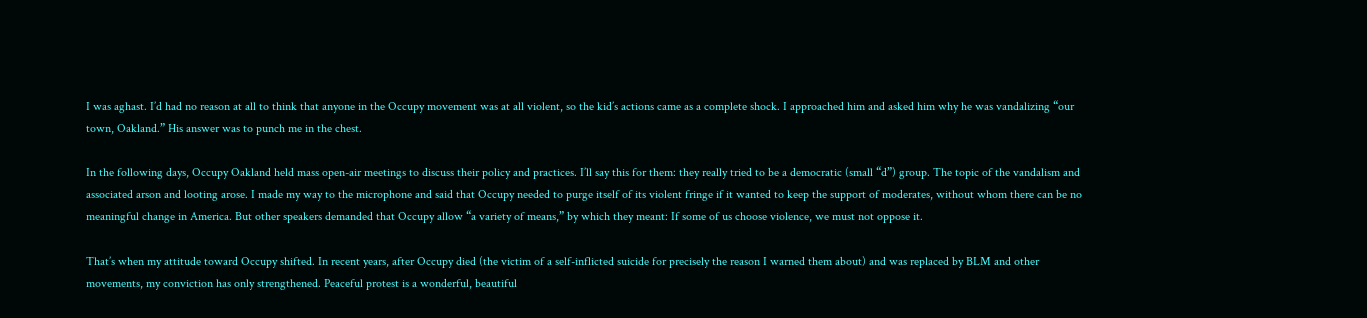I was aghast. I’d had no reason at all to think that anyone in the Occupy movement was at all violent, so the kid’s actions came as a complete shock. I approached him and asked him why he was vandalizing “our town, Oakland.” His answer was to punch me in the chest.

In the following days, Occupy Oakland held mass open-air meetings to discuss their policy and practices. I’ll say this for them: they really tried to be a democratic (small “d”) group. The topic of the vandalism and associated arson and looting arose. I made my way to the microphone and said that Occupy needed to purge itself of its violent fringe if it wanted to keep the support of moderates, without whom there can be no meaningful change in America. But other speakers demanded that Occupy allow “a variety of means,” by which they meant: If some of us choose violence, we must not oppose it.

That’s when my attitude toward Occupy shifted. In recent years, after Occupy died (the victim of a self-inflicted suicide for precisely the reason I warned them about) and was replaced by BLM and other movements, my conviction has only strengthened. Peaceful protest is a wonderful, beautiful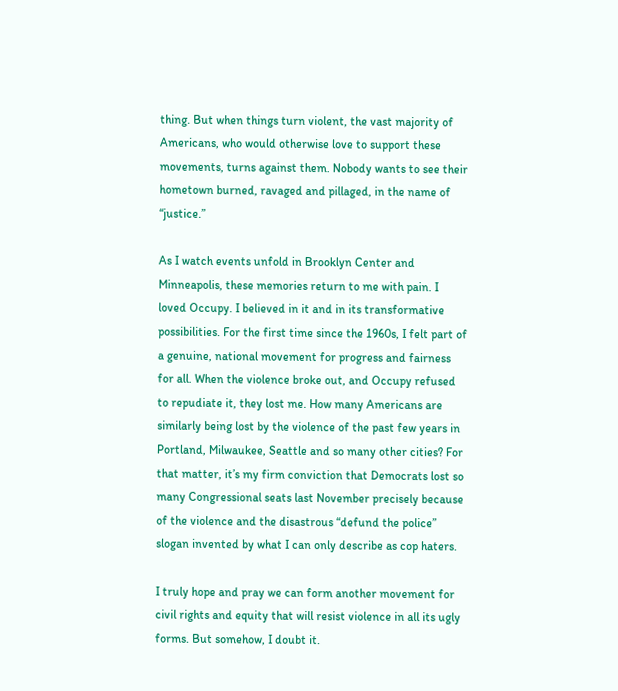thing. But when things turn violent, the vast majority of Americans, who would otherwise love to support these movements, turns against them. Nobody wants to see their hometown burned, ravaged and pillaged, in the name of “justice.”

As I watch events unfold in Brooklyn Center and Minneapolis, these memories return to me with pain. I loved Occupy. I believed in it and in its transformative possibilities. For the first time since the 1960s, I felt part of a genuine, national movement for progress and fairness for all. When the violence broke out, and Occupy refused to repudiate it, they lost me. How many Americans are similarly being lost by the violence of the past few years in Portland, Milwaukee, Seattle and so many other cities? For that matter, it’s my firm conviction that Democrats lost so many Congressional seats last November precisely because of the violence and the disastrous “defund the police” slogan invented by what I can only describe as cop haters.

I truly hope and pray we can form another movement for civil rights and equity that will resist violence in all its ugly forms. But somehow, I doubt it.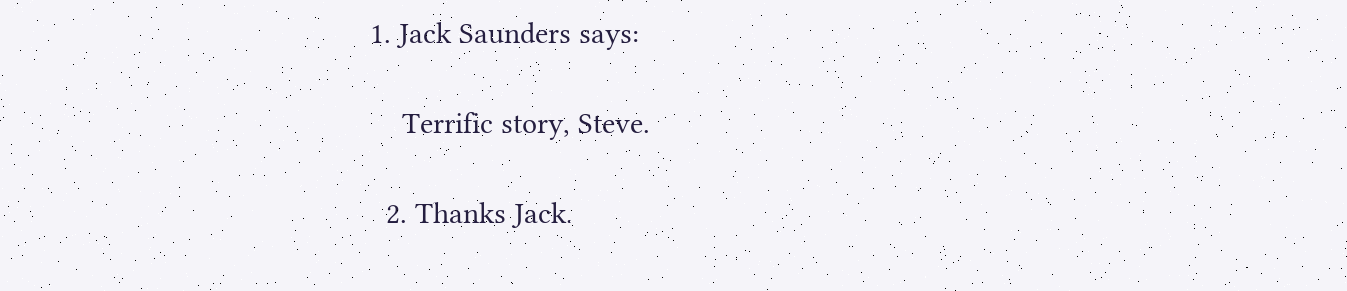1. Jack Saunders says:

    Terrific story, Steve.

  2. Thanks Jack.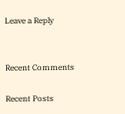Leave a Reply


Recent Comments

Recent Posts